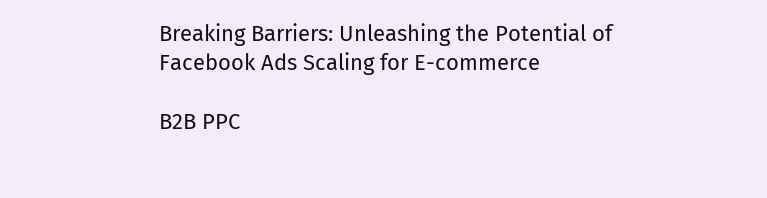Breaking Barriers: Unleashing the Potential of Facebook Ads Scaling for E-commerce

B2B PPC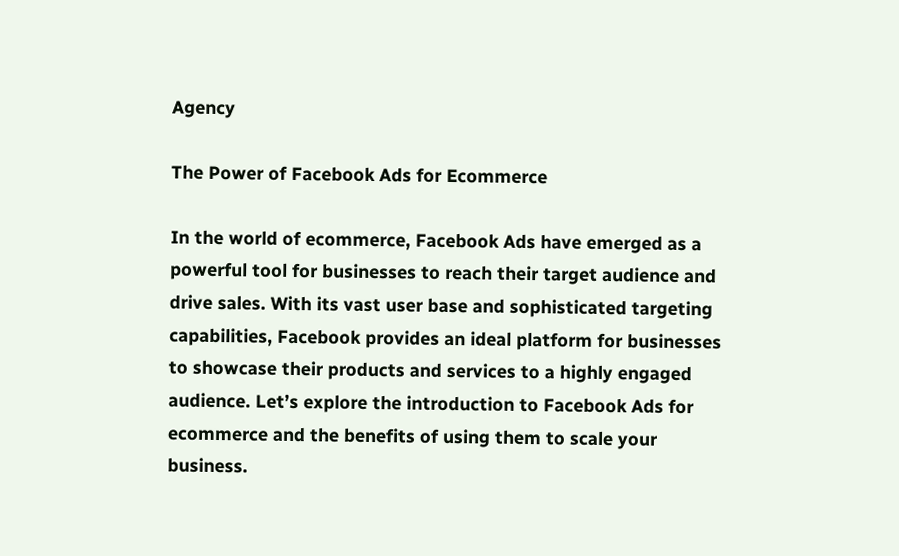Agency

The Power of Facebook Ads for Ecommerce

In the world of ecommerce, Facebook Ads have emerged as a powerful tool for businesses to reach their target audience and drive sales. With its vast user base and sophisticated targeting capabilities, Facebook provides an ideal platform for businesses to showcase their products and services to a highly engaged audience. Let’s explore the introduction to Facebook Ads for ecommerce and the benefits of using them to scale your business.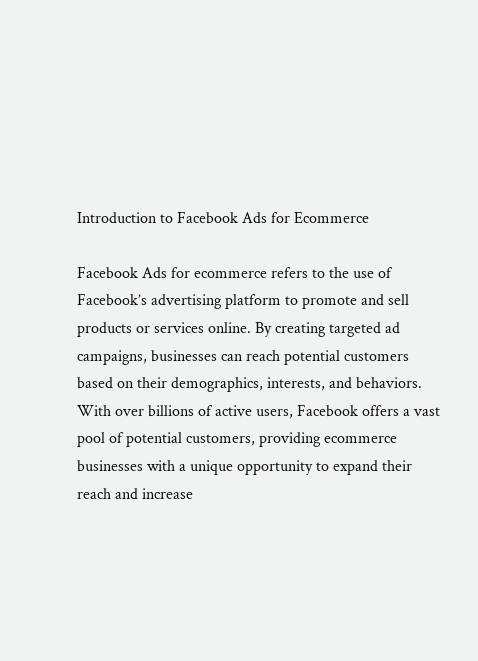Introduction to Facebook Ads for Ecommerce

Facebook Ads for ecommerce refers to the use of Facebook’s advertising platform to promote and sell products or services online. By creating targeted ad campaigns, businesses can reach potential customers based on their demographics, interests, and behaviors. With over billions of active users, Facebook offers a vast pool of potential customers, providing ecommerce businesses with a unique opportunity to expand their reach and increase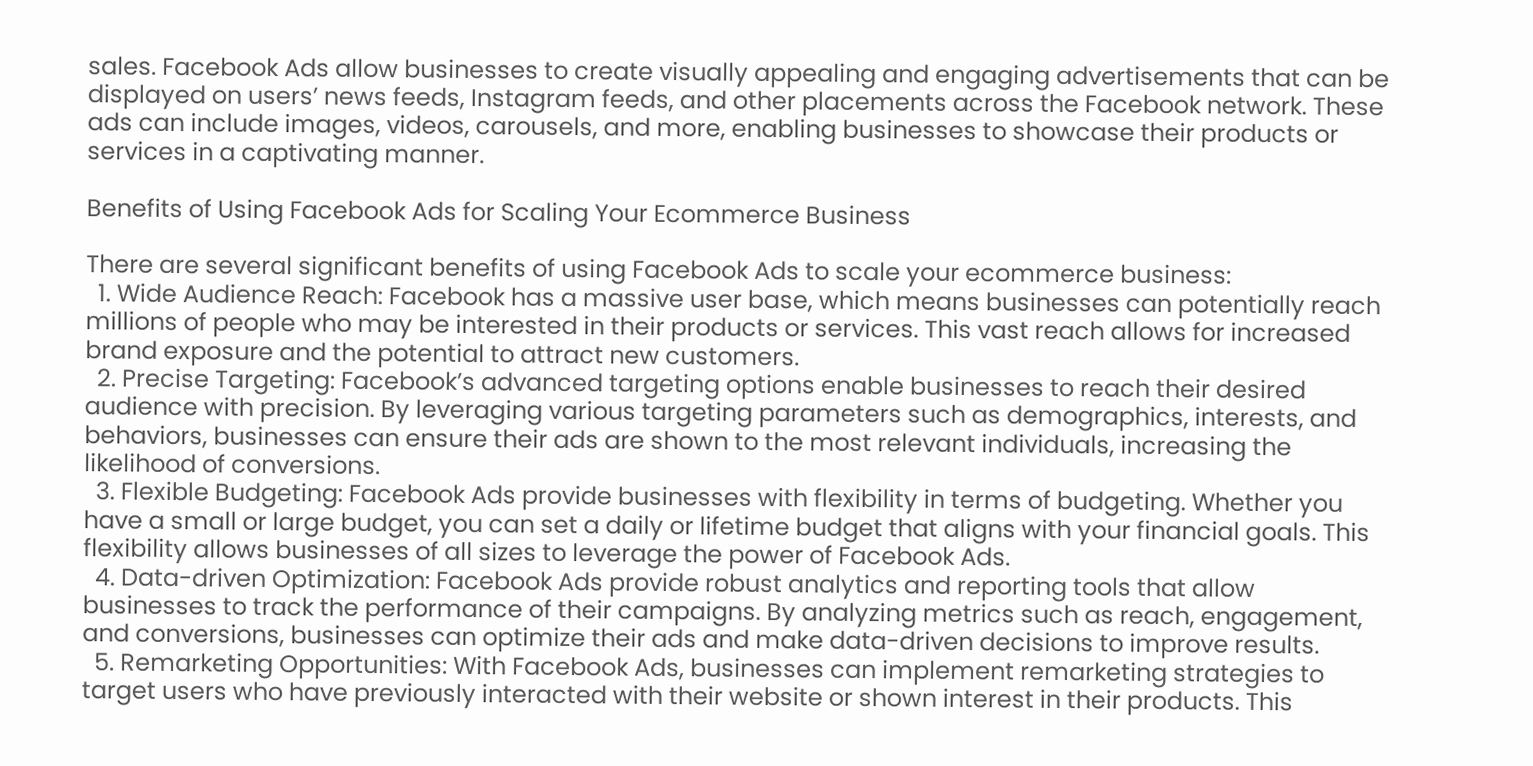sales. Facebook Ads allow businesses to create visually appealing and engaging advertisements that can be displayed on users’ news feeds, Instagram feeds, and other placements across the Facebook network. These ads can include images, videos, carousels, and more, enabling businesses to showcase their products or services in a captivating manner.

Benefits of Using Facebook Ads for Scaling Your Ecommerce Business

There are several significant benefits of using Facebook Ads to scale your ecommerce business:
  1. Wide Audience Reach: Facebook has a massive user base, which means businesses can potentially reach millions of people who may be interested in their products or services. This vast reach allows for increased brand exposure and the potential to attract new customers.
  2. Precise Targeting: Facebook’s advanced targeting options enable businesses to reach their desired audience with precision. By leveraging various targeting parameters such as demographics, interests, and behaviors, businesses can ensure their ads are shown to the most relevant individuals, increasing the likelihood of conversions.
  3. Flexible Budgeting: Facebook Ads provide businesses with flexibility in terms of budgeting. Whether you have a small or large budget, you can set a daily or lifetime budget that aligns with your financial goals. This flexibility allows businesses of all sizes to leverage the power of Facebook Ads.
  4. Data-driven Optimization: Facebook Ads provide robust analytics and reporting tools that allow businesses to track the performance of their campaigns. By analyzing metrics such as reach, engagement, and conversions, businesses can optimize their ads and make data-driven decisions to improve results.
  5. Remarketing Opportunities: With Facebook Ads, businesses can implement remarketing strategies to target users who have previously interacted with their website or shown interest in their products. This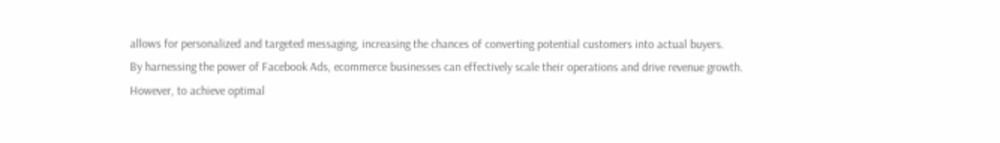allows for personalized and targeted messaging, increasing the chances of converting potential customers into actual buyers.
By harnessing the power of Facebook Ads, ecommerce businesses can effectively scale their operations and drive revenue growth. However, to achieve optimal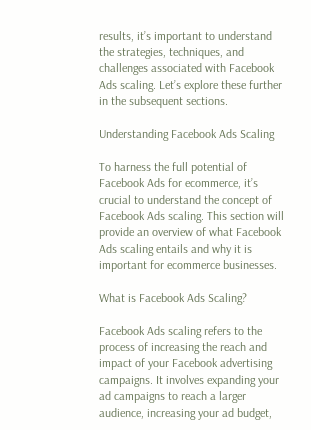results, it’s important to understand the strategies, techniques, and challenges associated with Facebook Ads scaling. Let’s explore these further in the subsequent sections.

Understanding Facebook Ads Scaling

To harness the full potential of Facebook Ads for ecommerce, it’s crucial to understand the concept of Facebook Ads scaling. This section will provide an overview of what Facebook Ads scaling entails and why it is important for ecommerce businesses.

What is Facebook Ads Scaling?

Facebook Ads scaling refers to the process of increasing the reach and impact of your Facebook advertising campaigns. It involves expanding your ad campaigns to reach a larger audience, increasing your ad budget,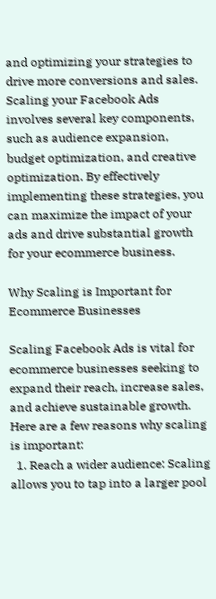and optimizing your strategies to drive more conversions and sales. Scaling your Facebook Ads involves several key components, such as audience expansion, budget optimization, and creative optimization. By effectively implementing these strategies, you can maximize the impact of your ads and drive substantial growth for your ecommerce business.

Why Scaling is Important for Ecommerce Businesses

Scaling Facebook Ads is vital for ecommerce businesses seeking to expand their reach, increase sales, and achieve sustainable growth. Here are a few reasons why scaling is important:
  1. Reach a wider audience: Scaling allows you to tap into a larger pool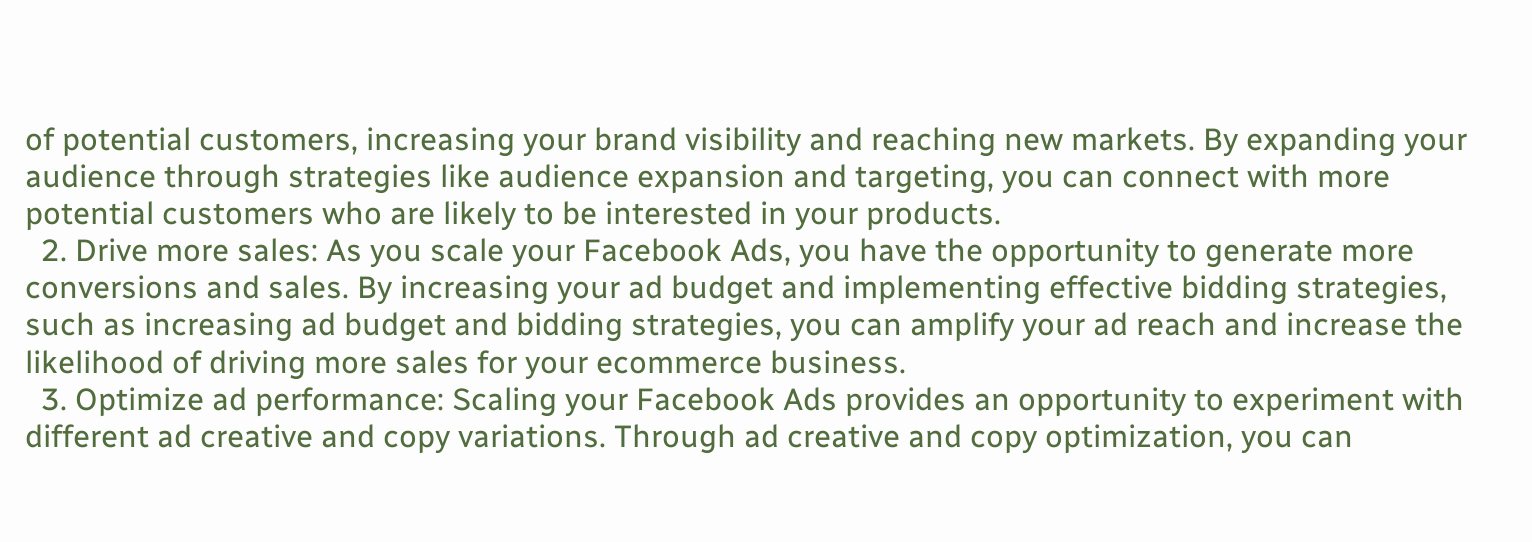of potential customers, increasing your brand visibility and reaching new markets. By expanding your audience through strategies like audience expansion and targeting, you can connect with more potential customers who are likely to be interested in your products.
  2. Drive more sales: As you scale your Facebook Ads, you have the opportunity to generate more conversions and sales. By increasing your ad budget and implementing effective bidding strategies, such as increasing ad budget and bidding strategies, you can amplify your ad reach and increase the likelihood of driving more sales for your ecommerce business.
  3. Optimize ad performance: Scaling your Facebook Ads provides an opportunity to experiment with different ad creative and copy variations. Through ad creative and copy optimization, you can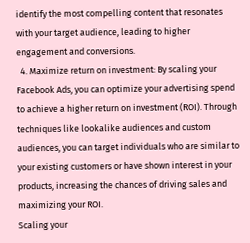identify the most compelling content that resonates with your target audience, leading to higher engagement and conversions.
  4. Maximize return on investment: By scaling your Facebook Ads, you can optimize your advertising spend to achieve a higher return on investment (ROI). Through techniques like lookalike audiences and custom audiences, you can target individuals who are similar to your existing customers or have shown interest in your products, increasing the chances of driving sales and maximizing your ROI.
Scaling your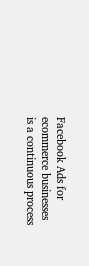Facebook Ads for ecommerce businesses is a continuous process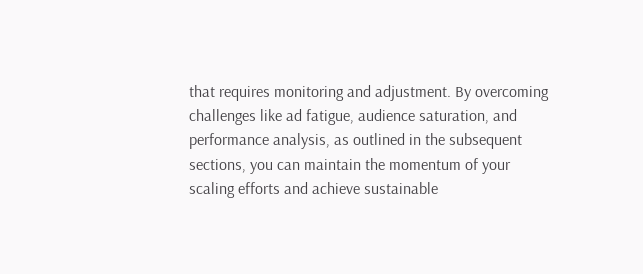that requires monitoring and adjustment. By overcoming challenges like ad fatigue, audience saturation, and performance analysis, as outlined in the subsequent sections, you can maintain the momentum of your scaling efforts and achieve sustainable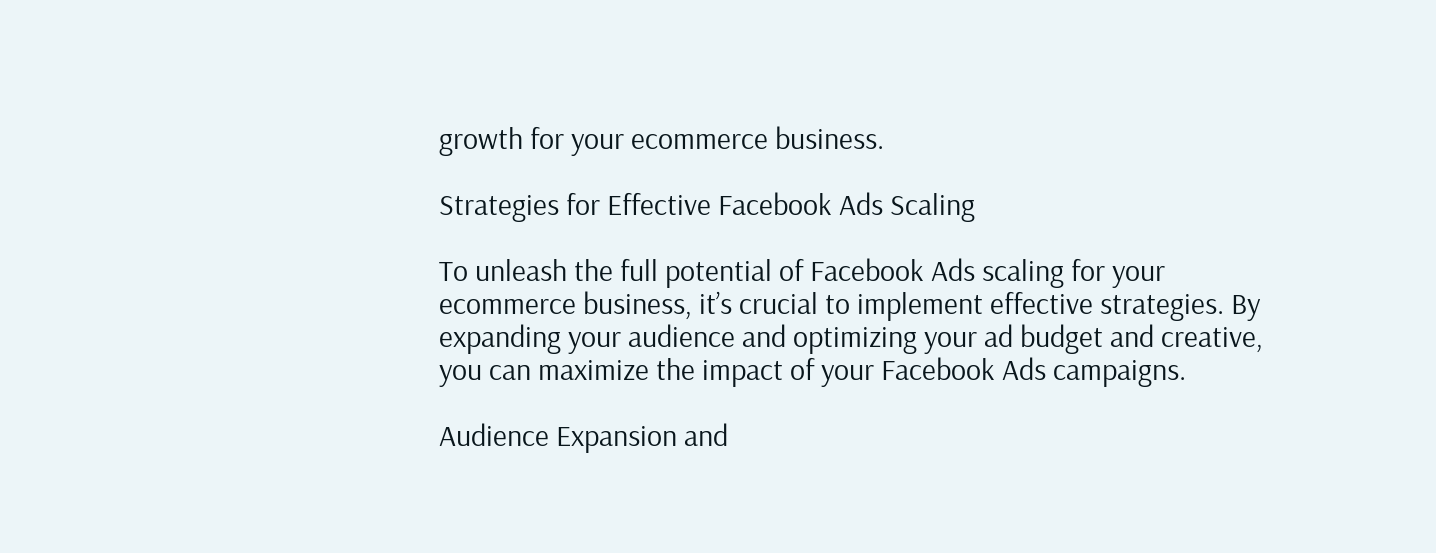growth for your ecommerce business.

Strategies for Effective Facebook Ads Scaling

To unleash the full potential of Facebook Ads scaling for your ecommerce business, it’s crucial to implement effective strategies. By expanding your audience and optimizing your ad budget and creative, you can maximize the impact of your Facebook Ads campaigns.

Audience Expansion and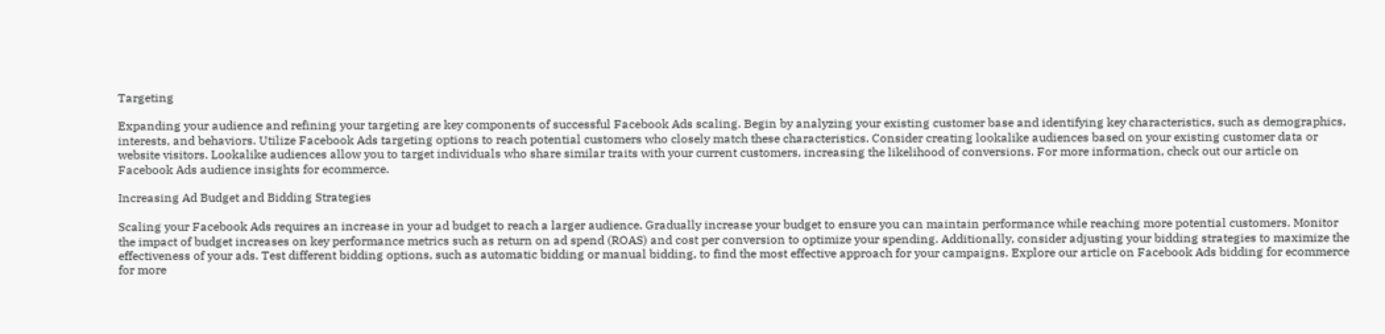Targeting

Expanding your audience and refining your targeting are key components of successful Facebook Ads scaling. Begin by analyzing your existing customer base and identifying key characteristics, such as demographics, interests, and behaviors. Utilize Facebook Ads targeting options to reach potential customers who closely match these characteristics. Consider creating lookalike audiences based on your existing customer data or website visitors. Lookalike audiences allow you to target individuals who share similar traits with your current customers, increasing the likelihood of conversions. For more information, check out our article on Facebook Ads audience insights for ecommerce.

Increasing Ad Budget and Bidding Strategies

Scaling your Facebook Ads requires an increase in your ad budget to reach a larger audience. Gradually increase your budget to ensure you can maintain performance while reaching more potential customers. Monitor the impact of budget increases on key performance metrics such as return on ad spend (ROAS) and cost per conversion to optimize your spending. Additionally, consider adjusting your bidding strategies to maximize the effectiveness of your ads. Test different bidding options, such as automatic bidding or manual bidding, to find the most effective approach for your campaigns. Explore our article on Facebook Ads bidding for ecommerce for more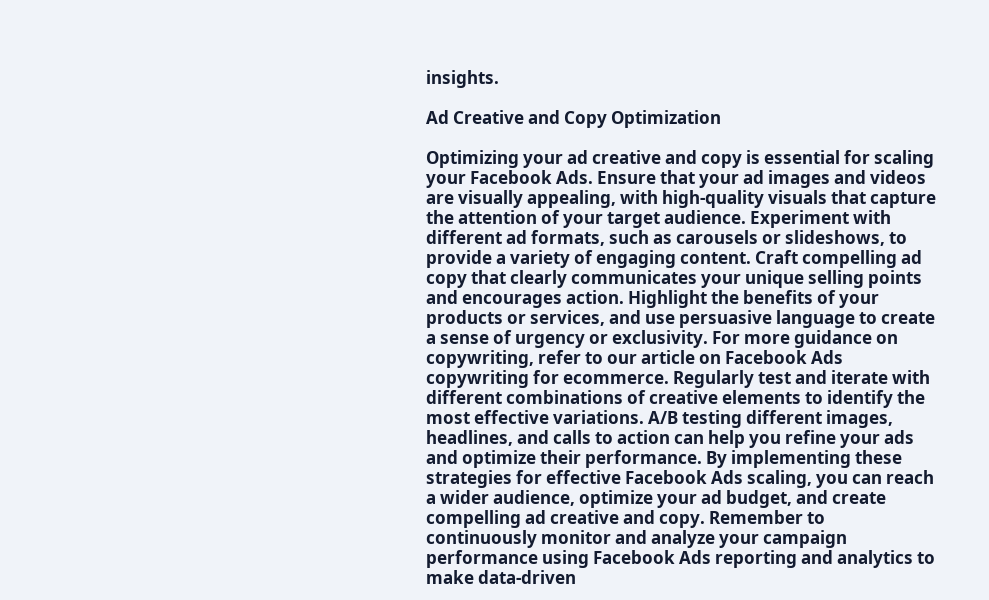insights.

Ad Creative and Copy Optimization

Optimizing your ad creative and copy is essential for scaling your Facebook Ads. Ensure that your ad images and videos are visually appealing, with high-quality visuals that capture the attention of your target audience. Experiment with different ad formats, such as carousels or slideshows, to provide a variety of engaging content. Craft compelling ad copy that clearly communicates your unique selling points and encourages action. Highlight the benefits of your products or services, and use persuasive language to create a sense of urgency or exclusivity. For more guidance on copywriting, refer to our article on Facebook Ads copywriting for ecommerce. Regularly test and iterate with different combinations of creative elements to identify the most effective variations. A/B testing different images, headlines, and calls to action can help you refine your ads and optimize their performance. By implementing these strategies for effective Facebook Ads scaling, you can reach a wider audience, optimize your ad budget, and create compelling ad creative and copy. Remember to continuously monitor and analyze your campaign performance using Facebook Ads reporting and analytics to make data-driven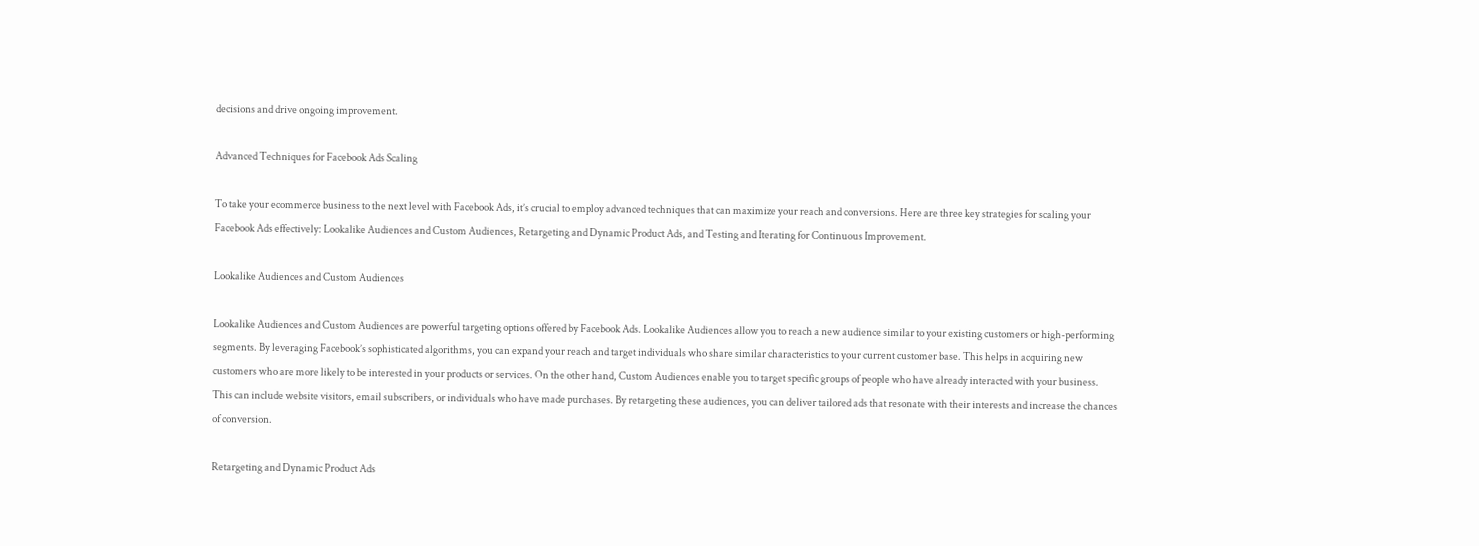decisions and drive ongoing improvement.

Advanced Techniques for Facebook Ads Scaling

To take your ecommerce business to the next level with Facebook Ads, it’s crucial to employ advanced techniques that can maximize your reach and conversions. Here are three key strategies for scaling your Facebook Ads effectively: Lookalike Audiences and Custom Audiences, Retargeting and Dynamic Product Ads, and Testing and Iterating for Continuous Improvement.

Lookalike Audiences and Custom Audiences

Lookalike Audiences and Custom Audiences are powerful targeting options offered by Facebook Ads. Lookalike Audiences allow you to reach a new audience similar to your existing customers or high-performing segments. By leveraging Facebook’s sophisticated algorithms, you can expand your reach and target individuals who share similar characteristics to your current customer base. This helps in acquiring new customers who are more likely to be interested in your products or services. On the other hand, Custom Audiences enable you to target specific groups of people who have already interacted with your business. This can include website visitors, email subscribers, or individuals who have made purchases. By retargeting these audiences, you can deliver tailored ads that resonate with their interests and increase the chances of conversion.

Retargeting and Dynamic Product Ads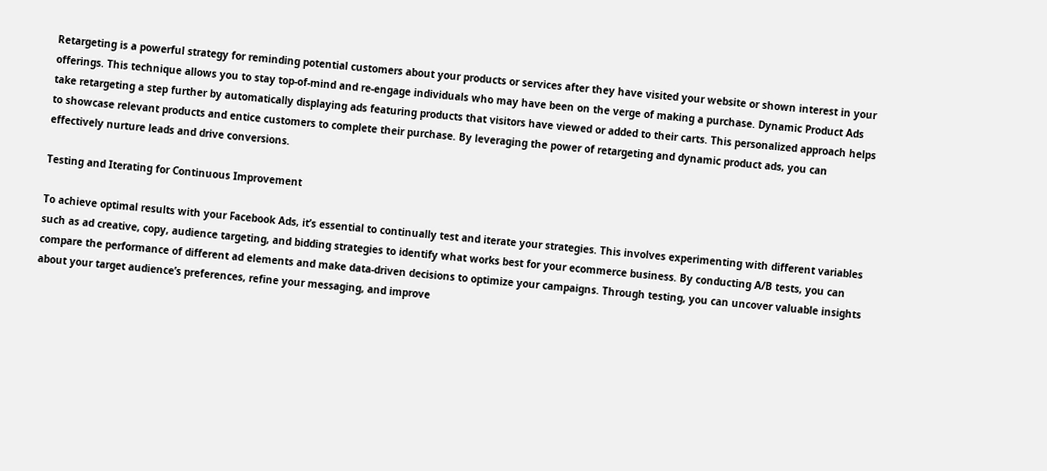Retargeting is a powerful strategy for reminding potential customers about your products or services after they have visited your website or shown interest in your offerings. This technique allows you to stay top-of-mind and re-engage individuals who may have been on the verge of making a purchase. Dynamic Product Ads take retargeting a step further by automatically displaying ads featuring products that visitors have viewed or added to their carts. This personalized approach helps to showcase relevant products and entice customers to complete their purchase. By leveraging the power of retargeting and dynamic product ads, you can effectively nurture leads and drive conversions.

Testing and Iterating for Continuous Improvement

To achieve optimal results with your Facebook Ads, it’s essential to continually test and iterate your strategies. This involves experimenting with different variables such as ad creative, copy, audience targeting, and bidding strategies to identify what works best for your ecommerce business. By conducting A/B tests, you can compare the performance of different ad elements and make data-driven decisions to optimize your campaigns. Through testing, you can uncover valuable insights about your target audience’s preferences, refine your messaging, and improve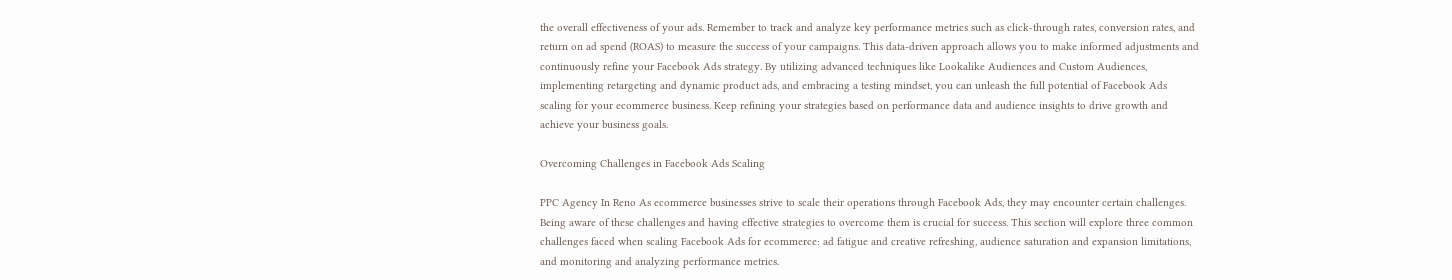the overall effectiveness of your ads. Remember to track and analyze key performance metrics such as click-through rates, conversion rates, and return on ad spend (ROAS) to measure the success of your campaigns. This data-driven approach allows you to make informed adjustments and continuously refine your Facebook Ads strategy. By utilizing advanced techniques like Lookalike Audiences and Custom Audiences, implementing retargeting and dynamic product ads, and embracing a testing mindset, you can unleash the full potential of Facebook Ads scaling for your ecommerce business. Keep refining your strategies based on performance data and audience insights to drive growth and achieve your business goals.

Overcoming Challenges in Facebook Ads Scaling

PPC Agency In Reno As ecommerce businesses strive to scale their operations through Facebook Ads, they may encounter certain challenges. Being aware of these challenges and having effective strategies to overcome them is crucial for success. This section will explore three common challenges faced when scaling Facebook Ads for ecommerce: ad fatigue and creative refreshing, audience saturation and expansion limitations, and monitoring and analyzing performance metrics.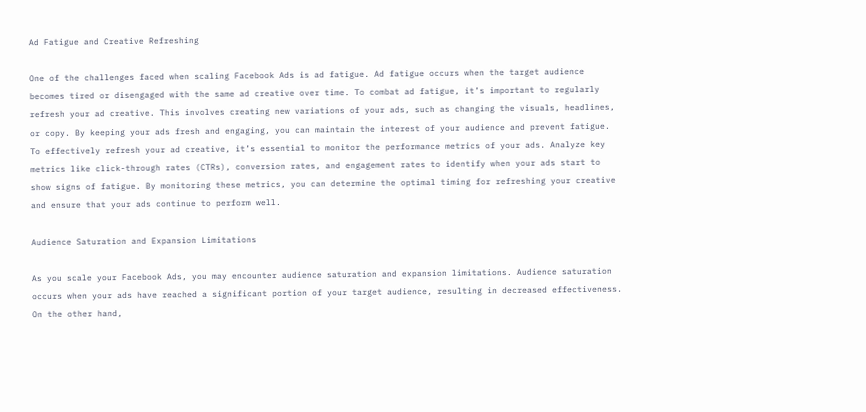Ad Fatigue and Creative Refreshing

One of the challenges faced when scaling Facebook Ads is ad fatigue. Ad fatigue occurs when the target audience becomes tired or disengaged with the same ad creative over time. To combat ad fatigue, it’s important to regularly refresh your ad creative. This involves creating new variations of your ads, such as changing the visuals, headlines, or copy. By keeping your ads fresh and engaging, you can maintain the interest of your audience and prevent fatigue. To effectively refresh your ad creative, it’s essential to monitor the performance metrics of your ads. Analyze key metrics like click-through rates (CTRs), conversion rates, and engagement rates to identify when your ads start to show signs of fatigue. By monitoring these metrics, you can determine the optimal timing for refreshing your creative and ensure that your ads continue to perform well.

Audience Saturation and Expansion Limitations

As you scale your Facebook Ads, you may encounter audience saturation and expansion limitations. Audience saturation occurs when your ads have reached a significant portion of your target audience, resulting in decreased effectiveness. On the other hand,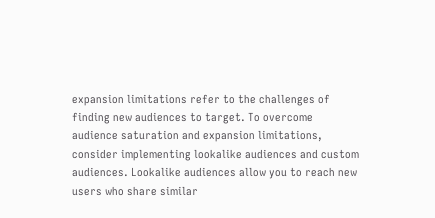expansion limitations refer to the challenges of finding new audiences to target. To overcome audience saturation and expansion limitations, consider implementing lookalike audiences and custom audiences. Lookalike audiences allow you to reach new users who share similar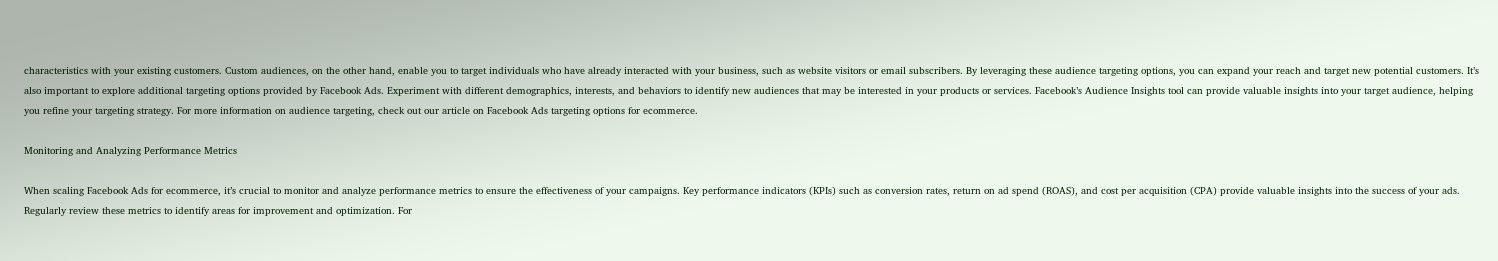characteristics with your existing customers. Custom audiences, on the other hand, enable you to target individuals who have already interacted with your business, such as website visitors or email subscribers. By leveraging these audience targeting options, you can expand your reach and target new potential customers. It’s also important to explore additional targeting options provided by Facebook Ads. Experiment with different demographics, interests, and behaviors to identify new audiences that may be interested in your products or services. Facebook’s Audience Insights tool can provide valuable insights into your target audience, helping you refine your targeting strategy. For more information on audience targeting, check out our article on Facebook Ads targeting options for ecommerce.

Monitoring and Analyzing Performance Metrics

When scaling Facebook Ads for ecommerce, it’s crucial to monitor and analyze performance metrics to ensure the effectiveness of your campaigns. Key performance indicators (KPIs) such as conversion rates, return on ad spend (ROAS), and cost per acquisition (CPA) provide valuable insights into the success of your ads. Regularly review these metrics to identify areas for improvement and optimization. For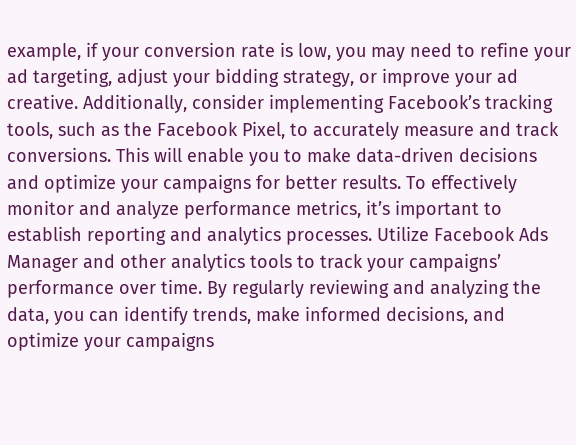example, if your conversion rate is low, you may need to refine your ad targeting, adjust your bidding strategy, or improve your ad creative. Additionally, consider implementing Facebook’s tracking tools, such as the Facebook Pixel, to accurately measure and track conversions. This will enable you to make data-driven decisions and optimize your campaigns for better results. To effectively monitor and analyze performance metrics, it’s important to establish reporting and analytics processes. Utilize Facebook Ads Manager and other analytics tools to track your campaigns’ performance over time. By regularly reviewing and analyzing the data, you can identify trends, make informed decisions, and optimize your campaigns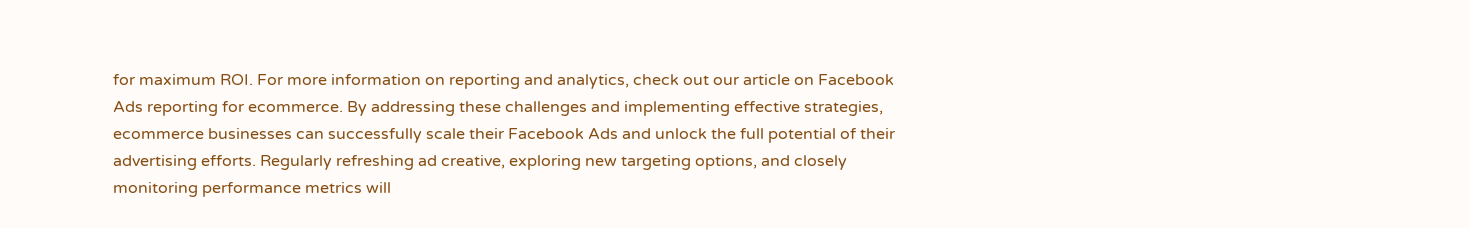for maximum ROI. For more information on reporting and analytics, check out our article on Facebook Ads reporting for ecommerce. By addressing these challenges and implementing effective strategies, ecommerce businesses can successfully scale their Facebook Ads and unlock the full potential of their advertising efforts. Regularly refreshing ad creative, exploring new targeting options, and closely monitoring performance metrics will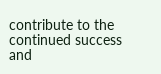contribute to the continued success and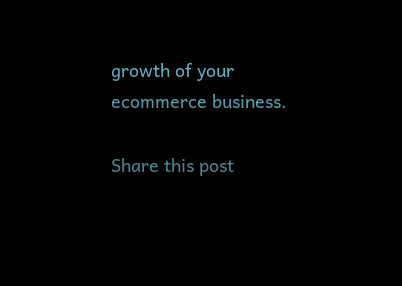growth of your ecommerce business.

Share this post